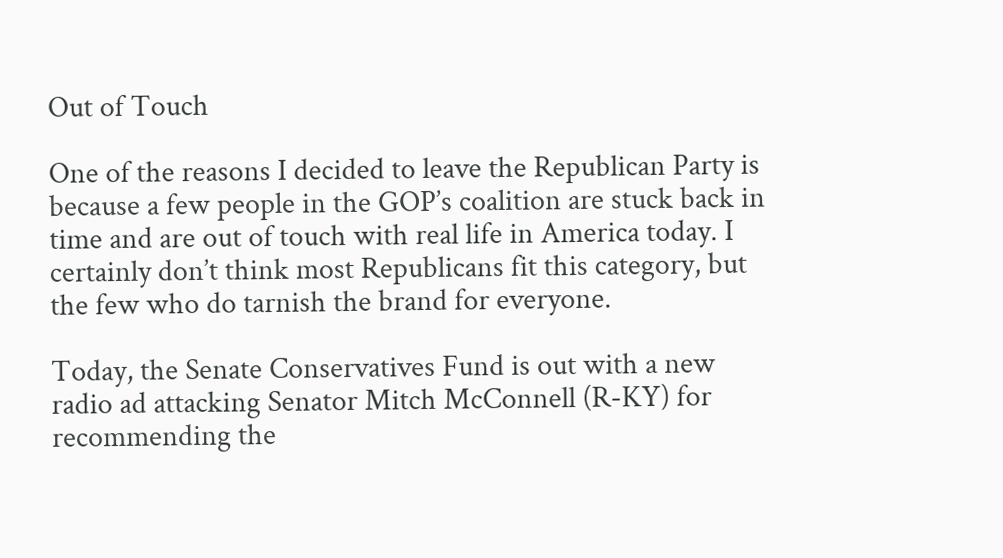Out of Touch

One of the reasons I decided to leave the Republican Party is because a few people in the GOP’s coalition are stuck back in time and are out of touch with real life in America today. I certainly don’t think most Republicans fit this category, but the few who do tarnish the brand for everyone.

Today, the Senate Conservatives Fund is out with a new radio ad attacking Senator Mitch McConnell (R-KY) for recommending the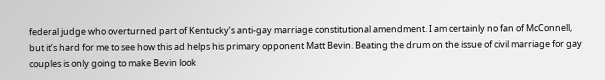federal judge who overturned part of Kentucky’s anti-gay marriage constitutional amendment. I am certainly no fan of McConnell, but it’s hard for me to see how this ad helps his primary opponent Matt Bevin. Beating the drum on the issue of civil marriage for gay couples is only going to make Bevin look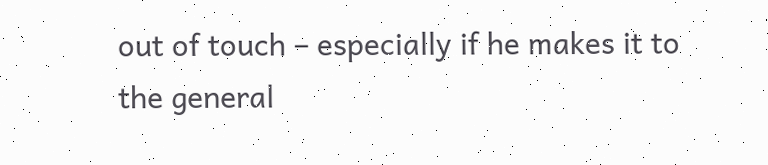out of touch – especially if he makes it to the general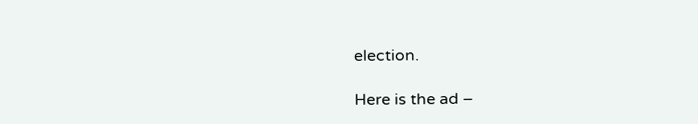election.

Here is the ad –